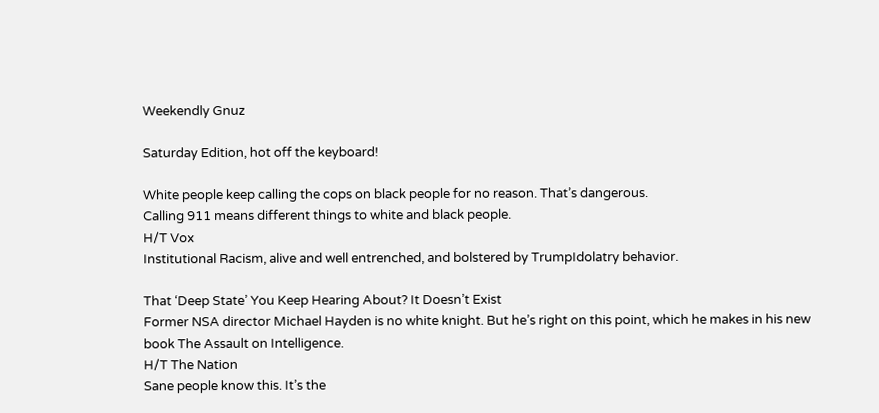Weekendly Gnuz

Saturday Edition, hot off the keyboard!

White people keep calling the cops on black people for no reason. That’s dangerous.
Calling 911 means different things to white and black people.
H/T Vox
Institutional Racism, alive and well entrenched, and bolstered by TrumpIdolatry behavior.

That ‘Deep State’ You Keep Hearing About? It Doesn’t Exist
Former NSA director Michael Hayden is no white knight. But he’s right on this point, which he makes in his new book The Assault on Intelligence.
H/T The Nation
Sane people know this. It’s the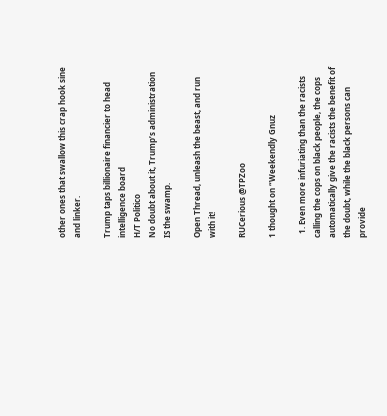other ones that swallow this crap hook sine and linker.

Trump taps billionaire financier to head intelligence board
H/T Politico
No doubt about it, Trump’s administration IS the swamp.

Open Thread, unleash the beast, and run with it!

RUCerious @TPZoo

1 thought on “Weekendly Gnuz

  1. Even more infuriating than the racists calling the cops on black people, the cops automatically give the racists the benefit of the doubt, while the black persons can provide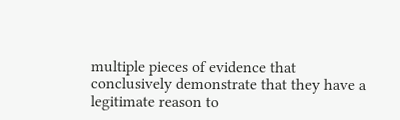multiple pieces of evidence that conclusively demonstrate that they have a legitimate reason to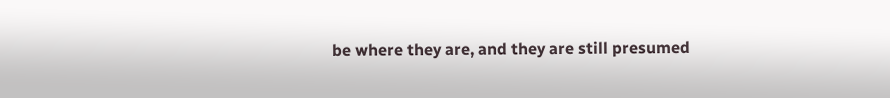be where they are, and they are still presumed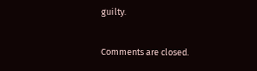guilty.

Comments are closed.